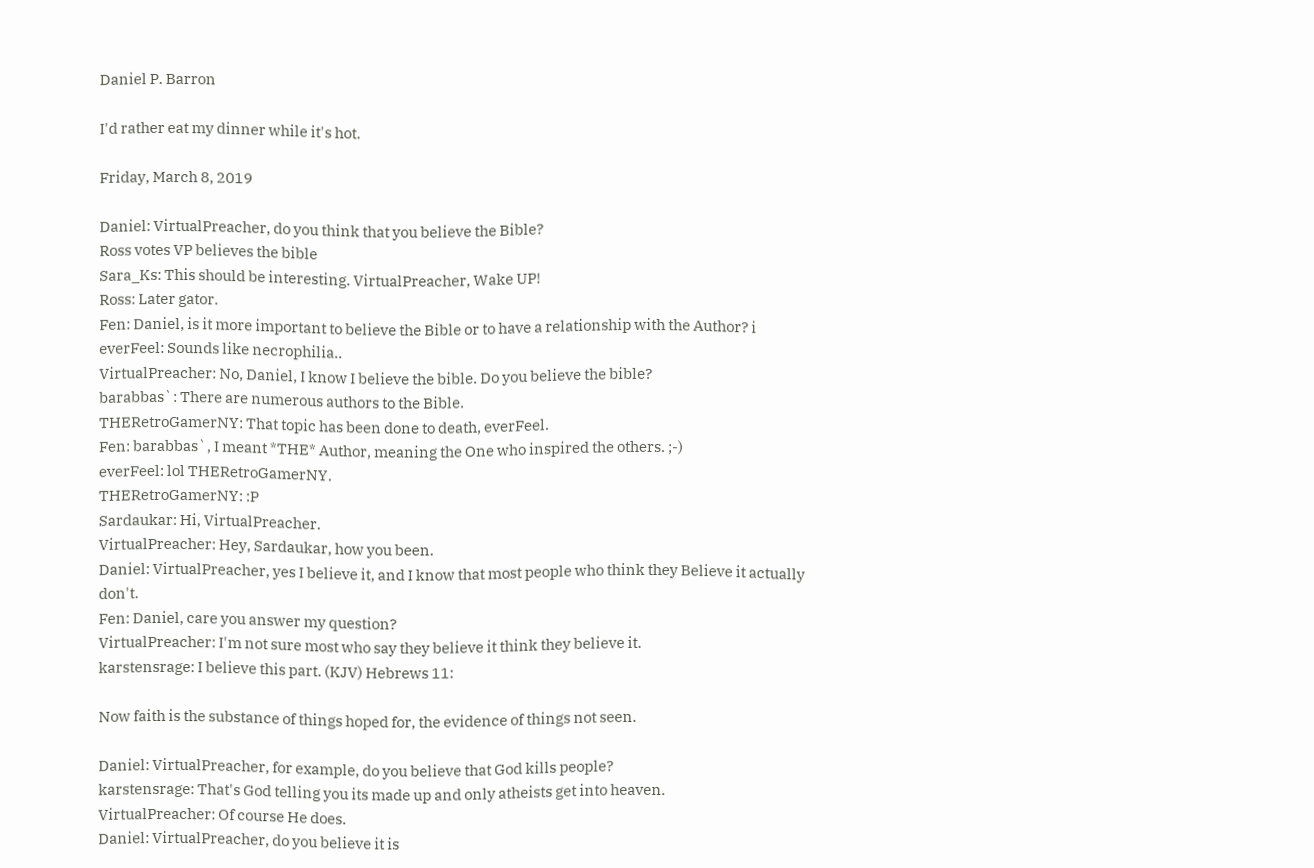Daniel P. Barron

I'd rather eat my dinner while it's hot.

Friday, March 8, 2019

Daniel: VirtualPreacher, do you think that you believe the Bible?
Ross votes VP believes the bible
Sara_Ks: This should be interesting. VirtualPreacher, Wake UP!
Ross: Later gator.
Fen: Daniel, is it more important to believe the Bible or to have a relationship with the Author? i
everFeel: Sounds like necrophilia..
VirtualPreacher: No, Daniel, I know I believe the bible. Do you believe the bible?
barabbas`: There are numerous authors to the Bible.
THERetroGamerNY: That topic has been done to death, everFeel.
Fen: barabbas`, I meant *THE* Author, meaning the One who inspired the others. ;-)
everFeel: lol THERetroGamerNY.
THERetroGamerNY: :P
Sardaukar: Hi, VirtualPreacher.
VirtualPreacher: Hey, Sardaukar, how you been.
Daniel: VirtualPreacher, yes I believe it, and I know that most people who think they Believe it actually don't.
Fen: Daniel, care you answer my question?
VirtualPreacher: I'm not sure most who say they believe it think they believe it.
karstensrage: I believe this part. (KJV) Hebrews 11:

Now faith is the substance of things hoped for, the evidence of things not seen.

Daniel: VirtualPreacher, for example, do you believe that God kills people?
karstensrage: That's God telling you its made up and only atheists get into heaven.
VirtualPreacher: Of course He does.
Daniel: VirtualPreacher, do you believe it is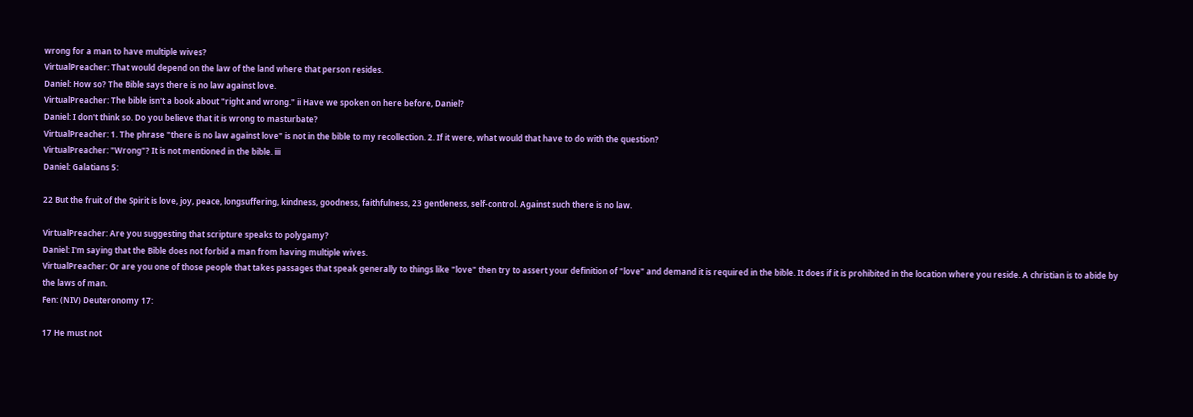wrong for a man to have multiple wives?
VirtualPreacher: That would depend on the law of the land where that person resides.
Daniel: How so? The Bible says there is no law against love.
VirtualPreacher: The bible isn't a book about "right and wrong." ii Have we spoken on here before, Daniel?
Daniel: I don't think so. Do you believe that it is wrong to masturbate?
VirtualPreacher: 1. The phrase "there is no law against love" is not in the bible to my recollection. 2. If it were, what would that have to do with the question?
VirtualPreacher: "Wrong"? It is not mentioned in the bible. iii
Daniel: Galatians 5:

22 But the fruit of the Spirit is love, joy, peace, longsuffering, kindness, goodness, faithfulness, 23 gentleness, self-control. Against such there is no law.

VirtualPreacher: Are you suggesting that scripture speaks to polygamy?
Daniel: I'm saying that the Bible does not forbid a man from having multiple wives.
VirtualPreacher: Or are you one of those people that takes passages that speak generally to things like "love" then try to assert your definition of "love" and demand it is required in the bible. It does if it is prohibited in the location where you reside. A christian is to abide by the laws of man.
Fen: (NIV) Deuteronomy 17:

17 He must not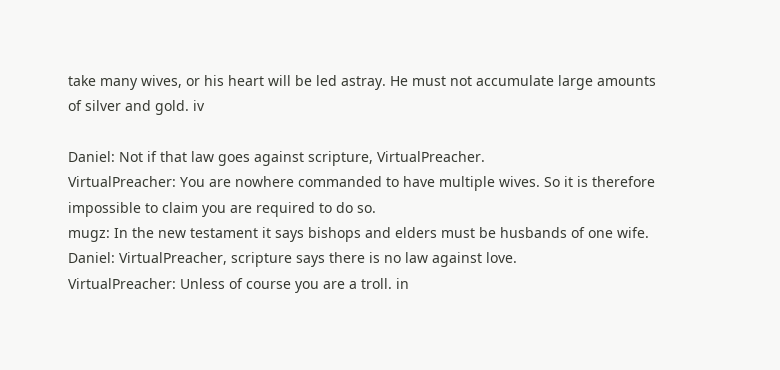take many wives, or his heart will be led astray. He must not accumulate large amounts of silver and gold. iv

Daniel: Not if that law goes against scripture, VirtualPreacher.
VirtualPreacher: You are nowhere commanded to have multiple wives. So it is therefore impossible to claim you are required to do so.
mugz: In the new testament it says bishops and elders must be husbands of one wife.
Daniel: VirtualPreacher, scripture says there is no law against love.
VirtualPreacher: Unless of course you are a troll. in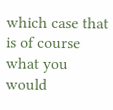which case that is of course what you would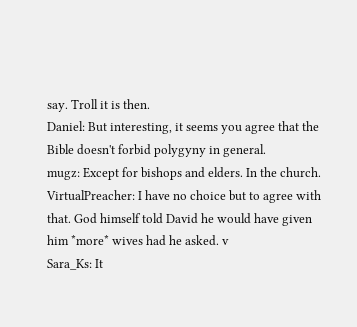say. Troll it is then.
Daniel: But interesting, it seems you agree that the Bible doesn't forbid polygyny in general.
mugz: Except for bishops and elders. In the church.
VirtualPreacher: I have no choice but to agree with that. God himself told David he would have given him *more* wives had he asked. v
Sara_Ks: It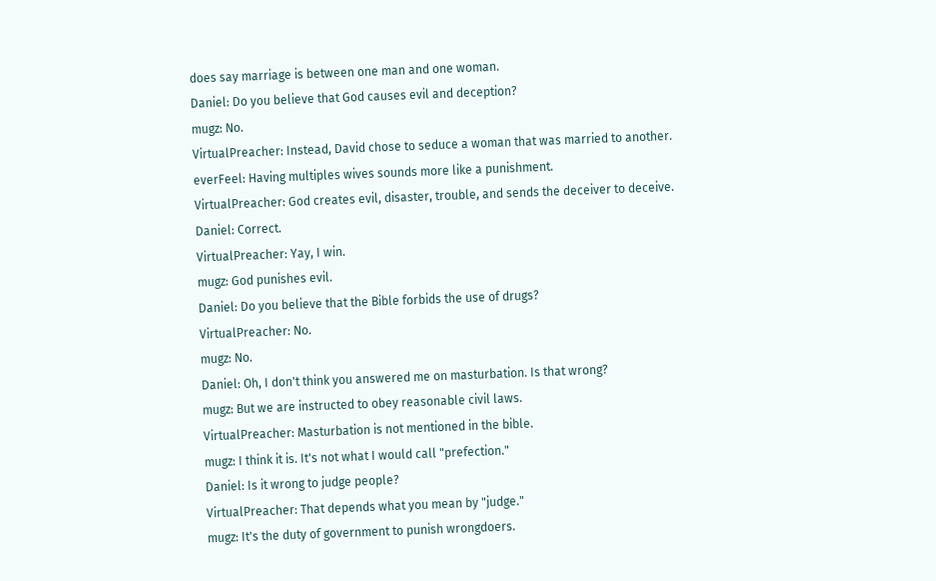does say marriage is between one man and one woman.
Daniel: Do you believe that God causes evil and deception?
mugz: No.
VirtualPreacher: Instead, David chose to seduce a woman that was married to another.
everFeel: Having multiples wives sounds more like a punishment.
VirtualPreacher: God creates evil, disaster, trouble, and sends the deceiver to deceive.
Daniel: Correct.
VirtualPreacher: Yay, I win.
mugz: God punishes evil.
Daniel: Do you believe that the Bible forbids the use of drugs?
VirtualPreacher: No.
mugz: No.
Daniel: Oh, I don't think you answered me on masturbation. Is that wrong?
mugz: But we are instructed to obey reasonable civil laws.
VirtualPreacher: Masturbation is not mentioned in the bible.
mugz: I think it is. It's not what I would call "prefection."
Daniel: Is it wrong to judge people?
VirtualPreacher: That depends what you mean by "judge."
mugz: It's the duty of government to punish wrongdoers.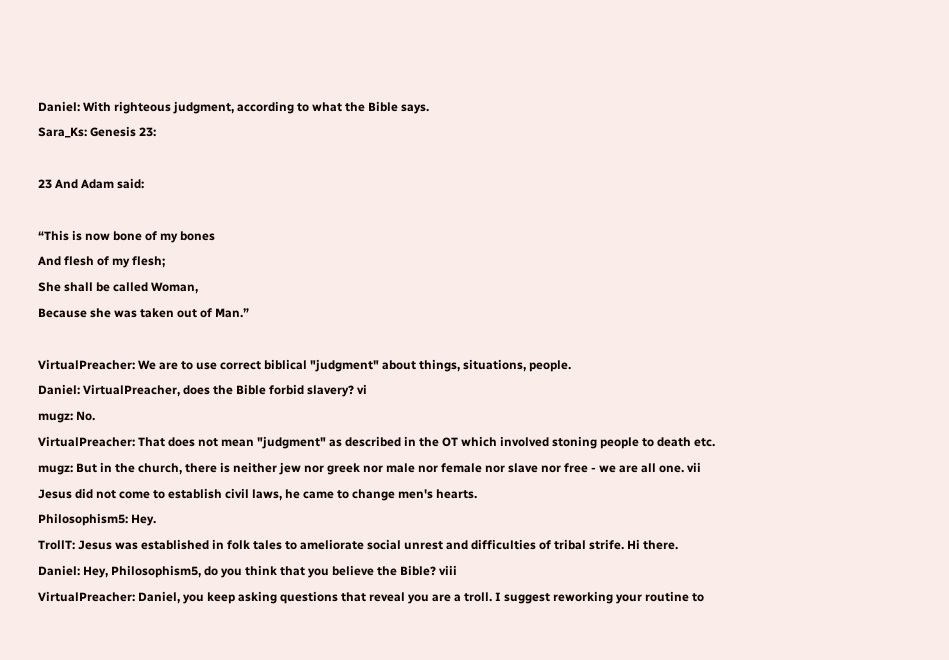Daniel: With righteous judgment, according to what the Bible says.
Sara_Ks: Genesis 23:

23 And Adam said:

“This is now bone of my bones
And flesh of my flesh;
She shall be called Woman,
Because she was taken out of Man.”

VirtualPreacher: We are to use correct biblical "judgment" about things, situations, people.
Daniel: VirtualPreacher, does the Bible forbid slavery? vi
mugz: No.
VirtualPreacher: That does not mean "judgment" as described in the OT which involved stoning people to death etc.
mugz: But in the church, there is neither jew nor greek nor male nor female nor slave nor free - we are all one. vii Jesus did not come to establish civil laws, he came to change men's hearts.
Philosophism5: Hey.
TrollT: Jesus was established in folk tales to ameliorate social unrest and difficulties of tribal strife. Hi there.
Daniel: Hey, Philosophism5, do you think that you believe the Bible? viii
VirtualPreacher: Daniel, you keep asking questions that reveal you are a troll. I suggest reworking your routine to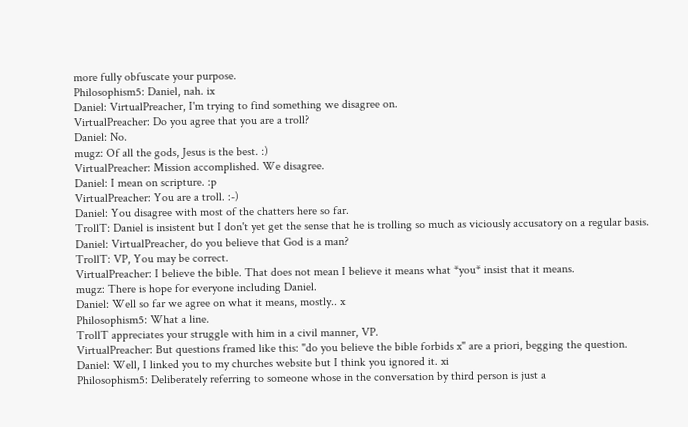more fully obfuscate your purpose.
Philosophism5: Daniel, nah. ix
Daniel: VirtualPreacher, I'm trying to find something we disagree on.
VirtualPreacher: Do you agree that you are a troll?
Daniel: No.
mugz: Of all the gods, Jesus is the best. :)
VirtualPreacher: Mission accomplished. We disagree.
Daniel: I mean on scripture. :p
VirtualPreacher: You are a troll. :-)
Daniel: You disagree with most of the chatters here so far.
TrollT: Daniel is insistent but I don't yet get the sense that he is trolling so much as viciously accusatory on a regular basis.
Daniel: VirtualPreacher, do you believe that God is a man?
TrollT: VP, You may be correct.
VirtualPreacher: I believe the bible. That does not mean I believe it means what *you* insist that it means.
mugz: There is hope for everyone including Daniel.
Daniel: Well so far we agree on what it means, mostly.. x
Philosophism5: What a line.
TrollT appreciates your struggle with him in a civil manner, VP.
VirtualPreacher: But questions framed like this: "do you believe the bible forbids x" are a priori, begging the question.
Daniel: Well, I linked you to my churches website but I think you ignored it. xi
Philosophism5: Deliberately referring to someone whose in the conversation by third person is just a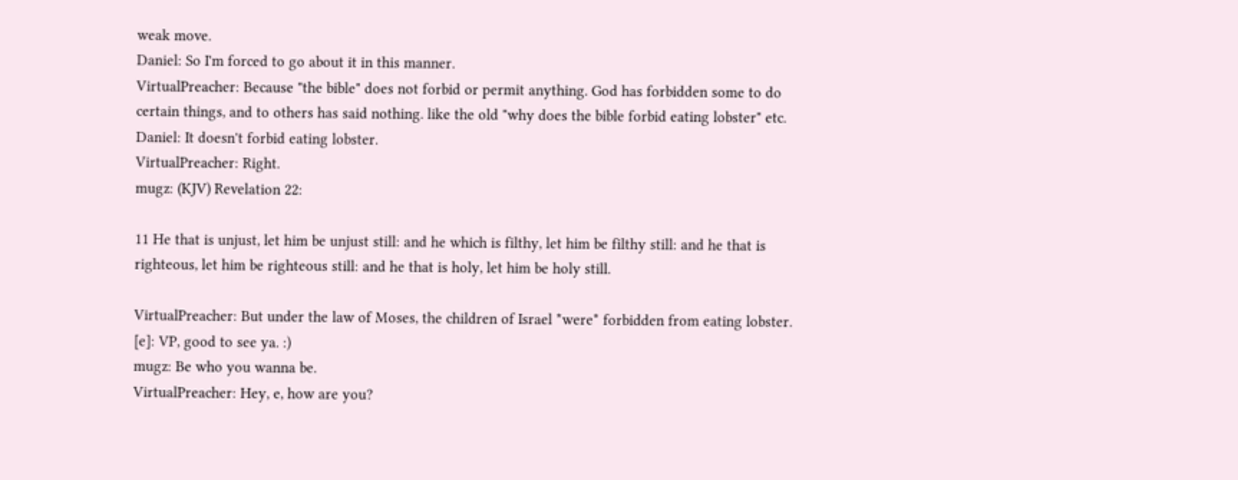weak move.
Daniel: So I'm forced to go about it in this manner.
VirtualPreacher: Because "the bible" does not forbid or permit anything. God has forbidden some to do certain things, and to others has said nothing. like the old "why does the bible forbid eating lobster" etc.
Daniel: It doesn't forbid eating lobster.
VirtualPreacher: Right.
mugz: (KJV) Revelation 22:

11 He that is unjust, let him be unjust still: and he which is filthy, let him be filthy still: and he that is righteous, let him be righteous still: and he that is holy, let him be holy still.

VirtualPreacher: But under the law of Moses, the children of Israel *were* forbidden from eating lobster.
[e]: VP, good to see ya. :)
mugz: Be who you wanna be.
VirtualPreacher: Hey, e, how are you?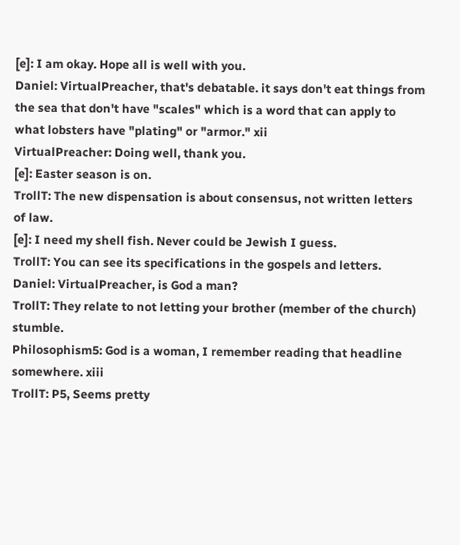[e]: I am okay. Hope all is well with you.
Daniel: VirtualPreacher, that's debatable. it says don't eat things from the sea that don't have "scales" which is a word that can apply to what lobsters have "plating" or "armor." xii
VirtualPreacher: Doing well, thank you.
[e]: Easter season is on.
TrollT: The new dispensation is about consensus, not written letters of law.
[e]: I need my shell fish. Never could be Jewish I guess.
TrollT: You can see its specifications in the gospels and letters.
Daniel: VirtualPreacher, is God a man?
TrollT: They relate to not letting your brother (member of the church) stumble.
Philosophism5: God is a woman, I remember reading that headline somewhere. xiii
TrollT: P5, Seems pretty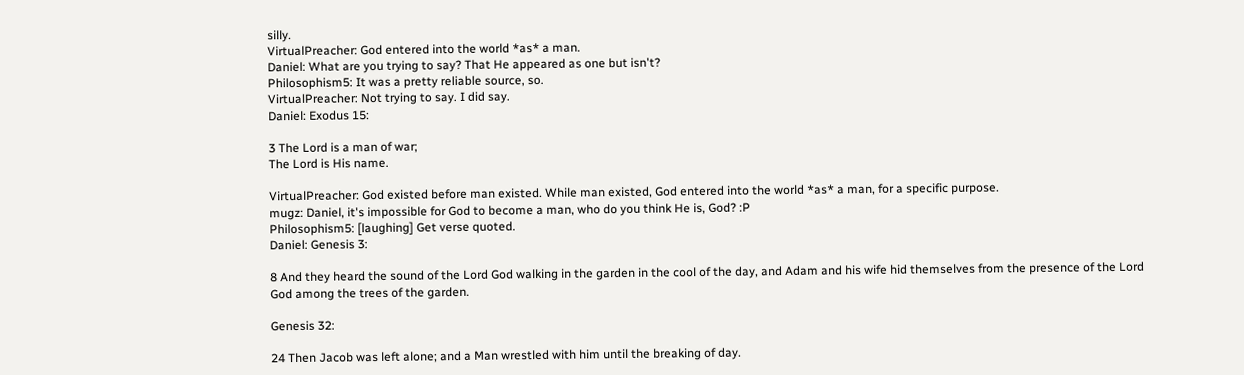silly.
VirtualPreacher: God entered into the world *as* a man.
Daniel: What are you trying to say? That He appeared as one but isn't?
Philosophism5: It was a pretty reliable source, so.
VirtualPreacher: Not trying to say. I did say.
Daniel: Exodus 15:

3 The Lord is a man of war;
The Lord is His name.

VirtualPreacher: God existed before man existed. While man existed, God entered into the world *as* a man, for a specific purpose.
mugz: Daniel, it's impossible for God to become a man, who do you think He is, God? :P
Philosophism5: [laughing] Get verse quoted.
Daniel: Genesis 3:

8 And they heard the sound of the Lord God walking in the garden in the cool of the day, and Adam and his wife hid themselves from the presence of the Lord God among the trees of the garden.

Genesis 32:

24 Then Jacob was left alone; and a Man wrestled with him until the breaking of day.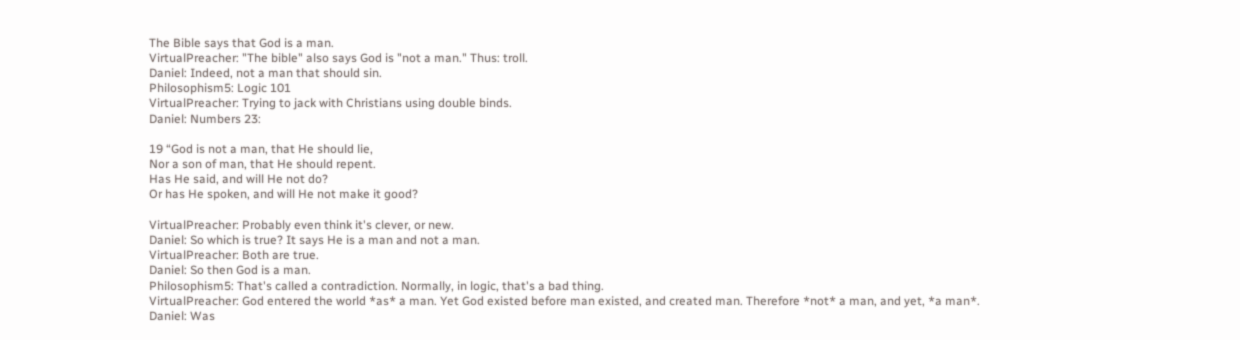The Bible says that God is a man.
VirtualPreacher: "The bible" also says God is "not a man." Thus: troll.
Daniel: Indeed, not a man that should sin.
Philosophism5: Logic 101
VirtualPreacher: Trying to jack with Christians using double binds.
Daniel: Numbers 23:

19 “God is not a man, that He should lie,
Nor a son of man, that He should repent.
Has He said, and will He not do?
Or has He spoken, and will He not make it good?

VirtualPreacher: Probably even think it's clever, or new.
Daniel: So which is true? It says He is a man and not a man.
VirtualPreacher: Both are true.
Daniel: So then God is a man.
Philosophism5: That's called a contradiction. Normally, in logic, that's a bad thing.
VirtualPreacher: God entered the world *as* a man. Yet God existed before man existed, and created man. Therefore *not* a man, and yet, *a man*.
Daniel: Was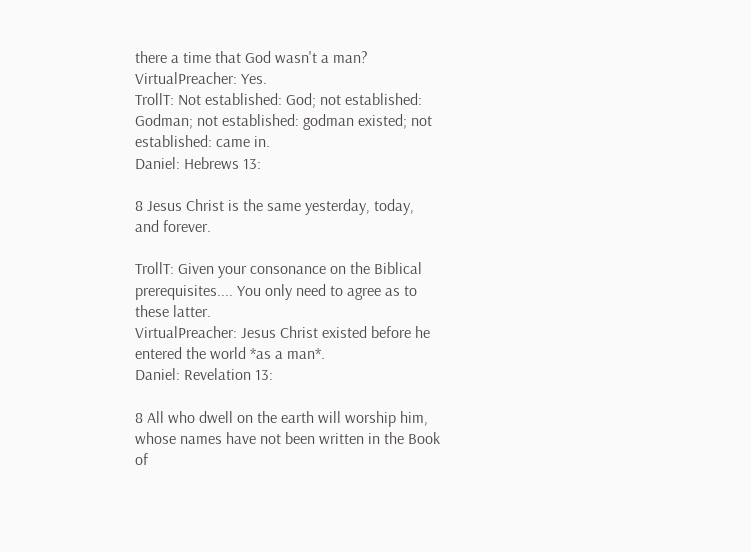there a time that God wasn't a man?
VirtualPreacher: Yes.
TrollT: Not established: God; not established: Godman; not established: godman existed; not established: came in.
Daniel: Hebrews 13:

8 Jesus Christ is the same yesterday, today, and forever.

TrollT: Given your consonance on the Biblical prerequisites.... You only need to agree as to these latter.
VirtualPreacher: Jesus Christ existed before he entered the world *as a man*.
Daniel: Revelation 13:

8 All who dwell on the earth will worship him, whose names have not been written in the Book of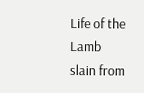Life of the Lamb slain from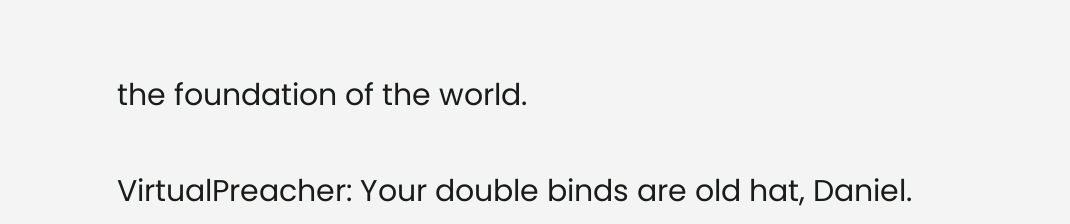the foundation of the world.

VirtualPreacher: Your double binds are old hat, Daniel.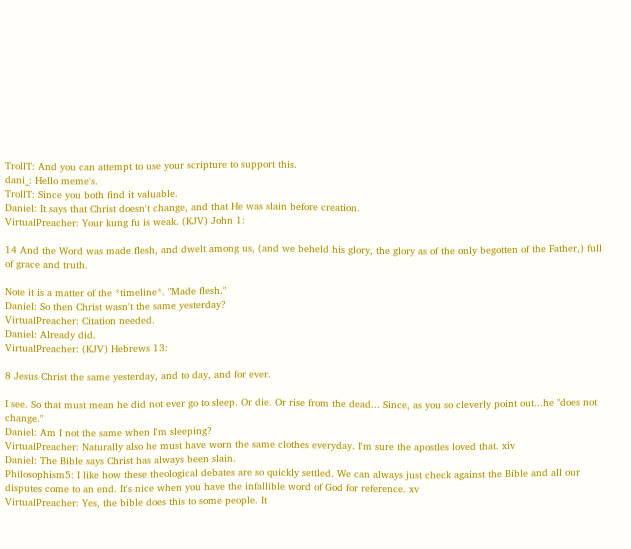TrollT: And you can attempt to use your scripture to support this.
dani_: Hello meme's.
TrollT: Since you both find it valuable.
Daniel: It says that Christ doesn't change, and that He was slain before creation.
VirtualPreacher: Your kung fu is weak. (KJV) John 1:

14 And the Word was made flesh, and dwelt among us, (and we beheld his glory, the glory as of the only begotten of the Father,) full of grace and truth.

Note it is a matter of the *timeline*. "Made flesh."
Daniel: So then Christ wasn't the same yesterday?
VirtualPreacher: Citation needed.
Daniel: Already did.
VirtualPreacher: (KJV) Hebrews 13:

8 Jesus Christ the same yesterday, and to day, and for ever.

I see. So that must mean he did not ever go to sleep. Or die. Or rise from the dead... Since, as you so cleverly point out...he "does not change."
Daniel: Am I not the same when I'm sleeping?
VirtualPreacher: Naturally also he must have worn the same clothes everyday. I'm sure the apostles loved that. xiv
Daniel: The Bible says Christ has always been slain.
Philosophism5: I like how these theological debates are so quickly settled. We can always just check against the Bible and all our disputes come to an end. It's nice when you have the infallible word of God for reference. xv
VirtualPreacher: Yes, the bible does this to some people. It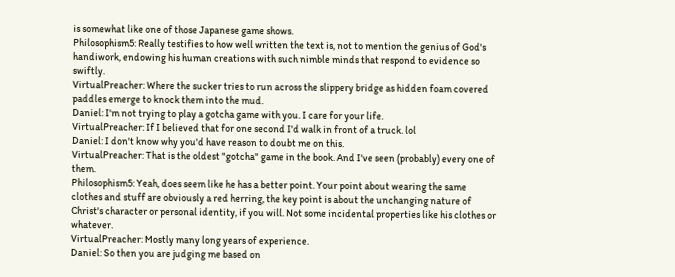is somewhat like one of those Japanese game shows.
Philosophism5: Really testifies to how well written the text is, not to mention the genius of God's handiwork, endowing his human creations with such nimble minds that respond to evidence so swiftly.
VirtualPreacher: Where the sucker tries to run across the slippery bridge as hidden foam covered paddles emerge to knock them into the mud.
Daniel: I'm not trying to play a gotcha game with you. I care for your life.
VirtualPreacher: If I believed that for one second I'd walk in front of a truck. lol
Daniel: I don't know why you'd have reason to doubt me on this.
VirtualPreacher: That is the oldest "gotcha" game in the book. And I've seen (probably) every one of them.
Philosophism5: Yeah, does seem like he has a better point. Your point about wearing the same clothes and stuff are obviously a red herring, the key point is about the unchanging nature of Christ's character or personal identity, if you will. Not some incidental properties like his clothes or whatever.
VirtualPreacher: Mostly many long years of experience.
Daniel: So then you are judging me based on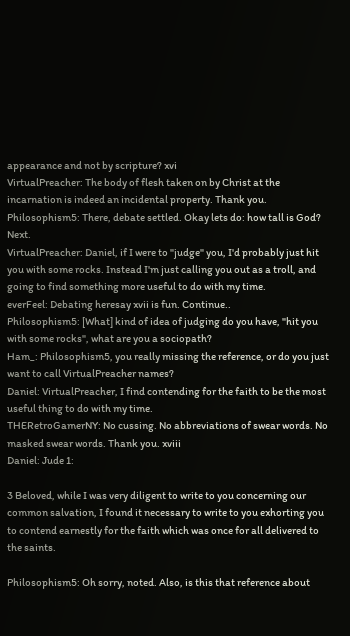appearance and not by scripture? xvi
VirtualPreacher: The body of flesh taken on by Christ at the incarnation is indeed an incidental property. Thank you.
Philosophism5: There, debate settled. Okay lets do: how tall is God? Next.
VirtualPreacher: Daniel, if I were to "judge" you, I'd probably just hit you with some rocks. Instead I'm just calling you out as a troll, and going to find something more useful to do with my time.
everFeel: Debating heresay xvii is fun. Continue..
Philosophism5: [What] kind of idea of judging do you have, "hit you with some rocks", what are you a sociopath?
Ham_: Philosophism5, you really missing the reference, or do you just want to call VirtualPreacher names?
Daniel: VirtualPreacher, I find contending for the faith to be the most useful thing to do with my time.
THERetroGamerNY: No cussing. No abbreviations of swear words. No masked swear words. Thank you. xviii
Daniel: Jude 1:

3 Beloved, while I was very diligent to write to you concerning our common salvation, I found it necessary to write to you exhorting you to contend earnestly for the faith which was once for all delivered to the saints.

Philosophism5: Oh sorry, noted. Also, is this that reference about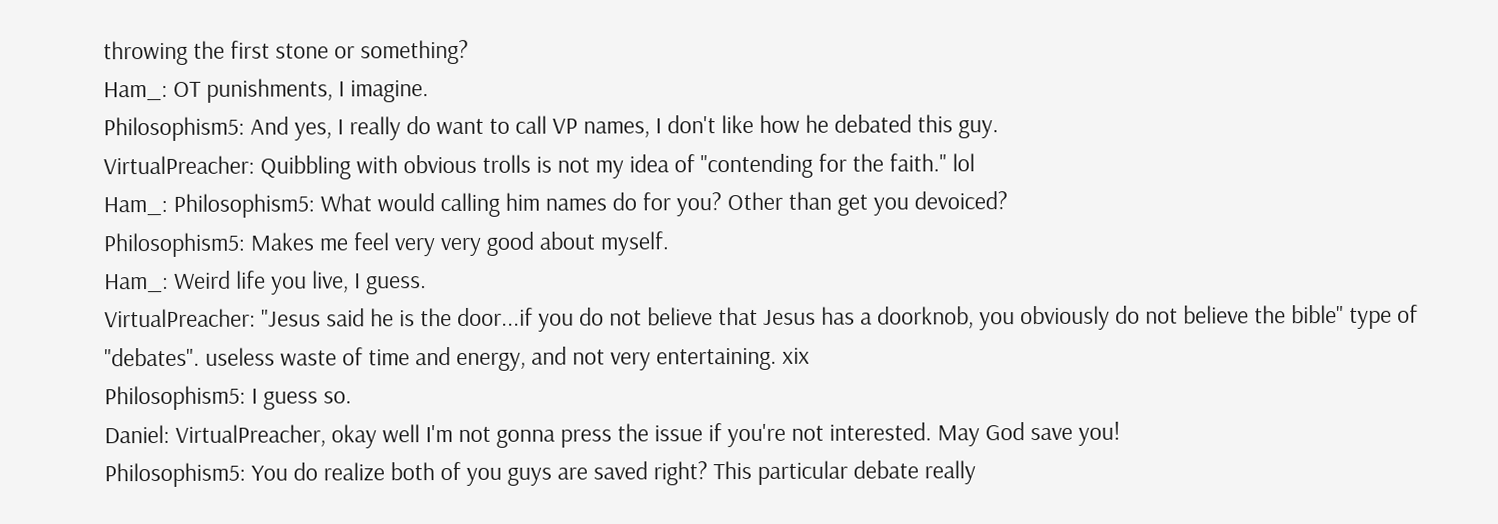throwing the first stone or something?
Ham_: OT punishments, I imagine.
Philosophism5: And yes, I really do want to call VP names, I don't like how he debated this guy.
VirtualPreacher: Quibbling with obvious trolls is not my idea of "contending for the faith." lol
Ham_: Philosophism5: What would calling him names do for you? Other than get you devoiced?
Philosophism5: Makes me feel very very good about myself.
Ham_: Weird life you live, I guess.
VirtualPreacher: "Jesus said he is the door...if you do not believe that Jesus has a doorknob, you obviously do not believe the bible" type of "debates". useless waste of time and energy, and not very entertaining. xix
Philosophism5: I guess so.
Daniel: VirtualPreacher, okay well I'm not gonna press the issue if you're not interested. May God save you!
Philosophism5: You do realize both of you guys are saved right? This particular debate really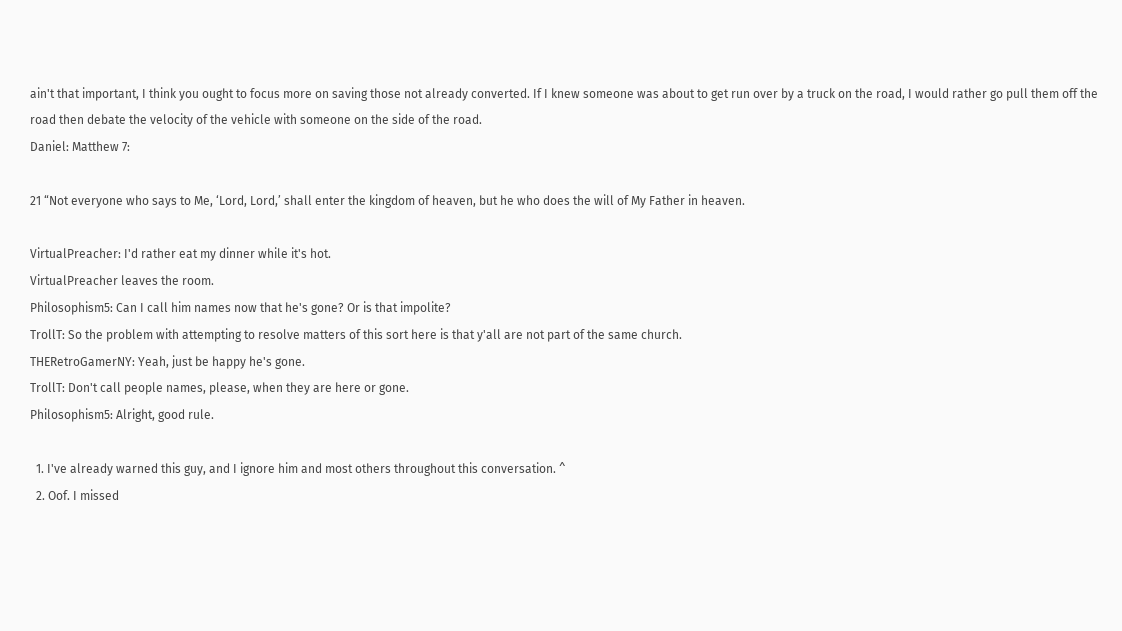ain't that important, I think you ought to focus more on saving those not already converted. If I knew someone was about to get run over by a truck on the road, I would rather go pull them off the road then debate the velocity of the vehicle with someone on the side of the road.
Daniel: Matthew 7:

21 “Not everyone who says to Me, ‘Lord, Lord,’ shall enter the kingdom of heaven, but he who does the will of My Father in heaven.

VirtualPreacher: I'd rather eat my dinner while it's hot.
VirtualPreacher leaves the room.
Philosophism5: Can I call him names now that he's gone? Or is that impolite?
TrollT: So the problem with attempting to resolve matters of this sort here is that y'all are not part of the same church.
THERetroGamerNY: Yeah, just be happy he's gone.
TrollT: Don't call people names, please, when they are here or gone.
Philosophism5: Alright, good rule.

  1. I've already warned this guy, and I ignore him and most others throughout this conversation. ^
  2. Oof. I missed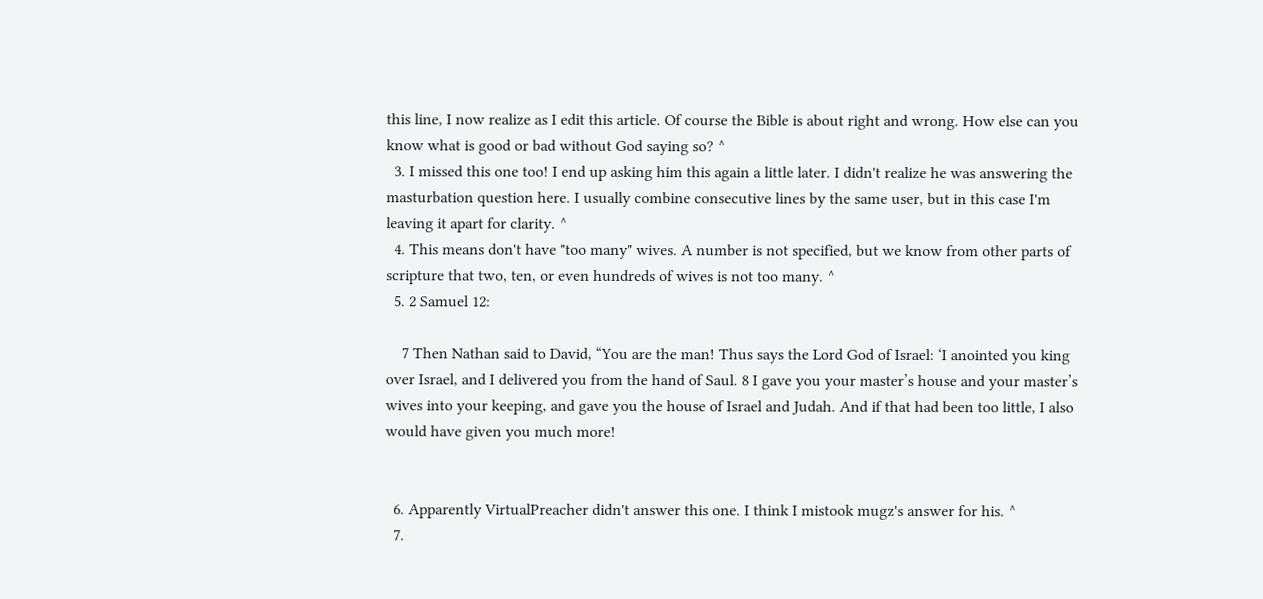this line, I now realize as I edit this article. Of course the Bible is about right and wrong. How else can you know what is good or bad without God saying so? ^
  3. I missed this one too! I end up asking him this again a little later. I didn't realize he was answering the masturbation question here. I usually combine consecutive lines by the same user, but in this case I'm leaving it apart for clarity. ^
  4. This means don't have "too many" wives. A number is not specified, but we know from other parts of scripture that two, ten, or even hundreds of wives is not too many. ^
  5. 2 Samuel 12:

    7 Then Nathan said to David, “You are the man! Thus says the Lord God of Israel: ‘I anointed you king over Israel, and I delivered you from the hand of Saul. 8 I gave you your master’s house and your master’s wives into your keeping, and gave you the house of Israel and Judah. And if that had been too little, I also would have given you much more!


  6. Apparently VirtualPreacher didn't answer this one. I think I mistook mugz's answer for his. ^
  7.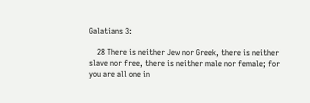Galatians 3:

    28 There is neither Jew nor Greek, there is neither slave nor free, there is neither male nor female; for you are all one in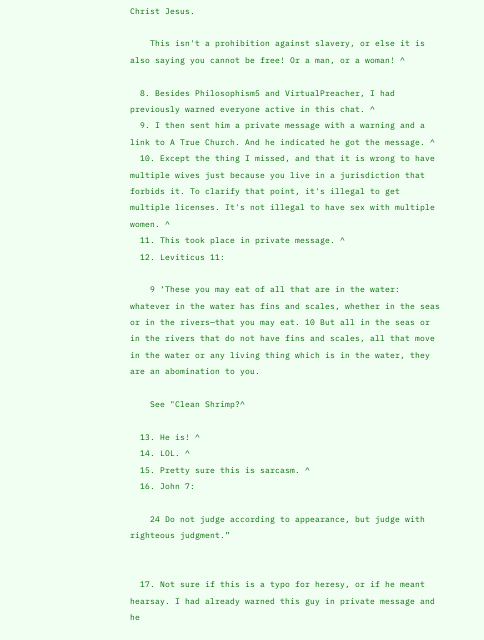Christ Jesus.

    This isn't a prohibition against slavery, or else it is also saying you cannot be free! Or a man, or a woman! ^

  8. Besides Philosophism5 and VirtualPreacher, I had previously warned everyone active in this chat. ^
  9. I then sent him a private message with a warning and a link to A True Church. And he indicated he got the message. ^
  10. Except the thing I missed, and that it is wrong to have multiple wives just because you live in a jurisdiction that forbids it. To clarify that point, it's illegal to get multiple licenses. It's not illegal to have sex with multiple women. ^
  11. This took place in private message. ^
  12. Leviticus 11:

    9 ‘These you may eat of all that are in the water: whatever in the water has fins and scales, whether in the seas or in the rivers—that you may eat. 10 But all in the seas or in the rivers that do not have fins and scales, all that move in the water or any living thing which is in the water, they are an abomination to you.

    See "Clean Shrimp?^

  13. He is! ^
  14. LOL. ^
  15. Pretty sure this is sarcasm. ^
  16. John 7:

    24 Do not judge according to appearance, but judge with righteous judgment.”


  17. Not sure if this is a typo for heresy, or if he meant hearsay. I had already warned this guy in private message and he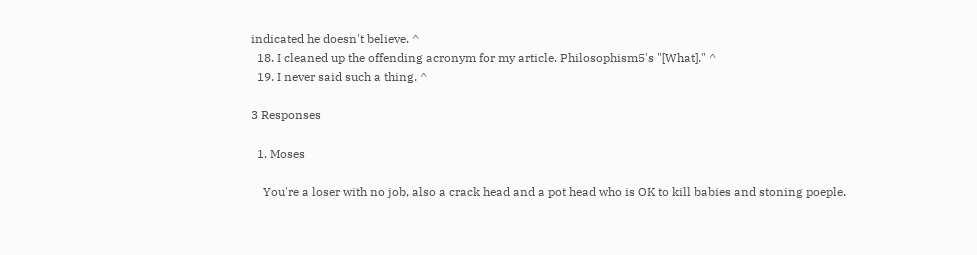indicated he doesn't believe. ^
  18. I cleaned up the offending acronym for my article. Philosophism5's "[What]." ^
  19. I never said such a thing. ^

3 Responses

  1. Moses

    You're a loser with no job, also a crack head and a pot head who is OK to kill babies and stoning poeple.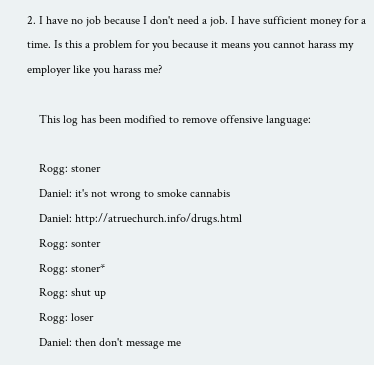2. I have no job because I don't need a job. I have sufficient money for a time. Is this a problem for you because it means you cannot harass my employer like you harass me?

    This log has been modified to remove offensive language:

    Rogg: stoner
    Daniel: it's not wrong to smoke cannabis
    Daniel: http://atruechurch.info/drugs.html
    Rogg: sonter
    Rogg: stoner*
    Rogg: shut up
    Rogg: loser
    Daniel: then don't message me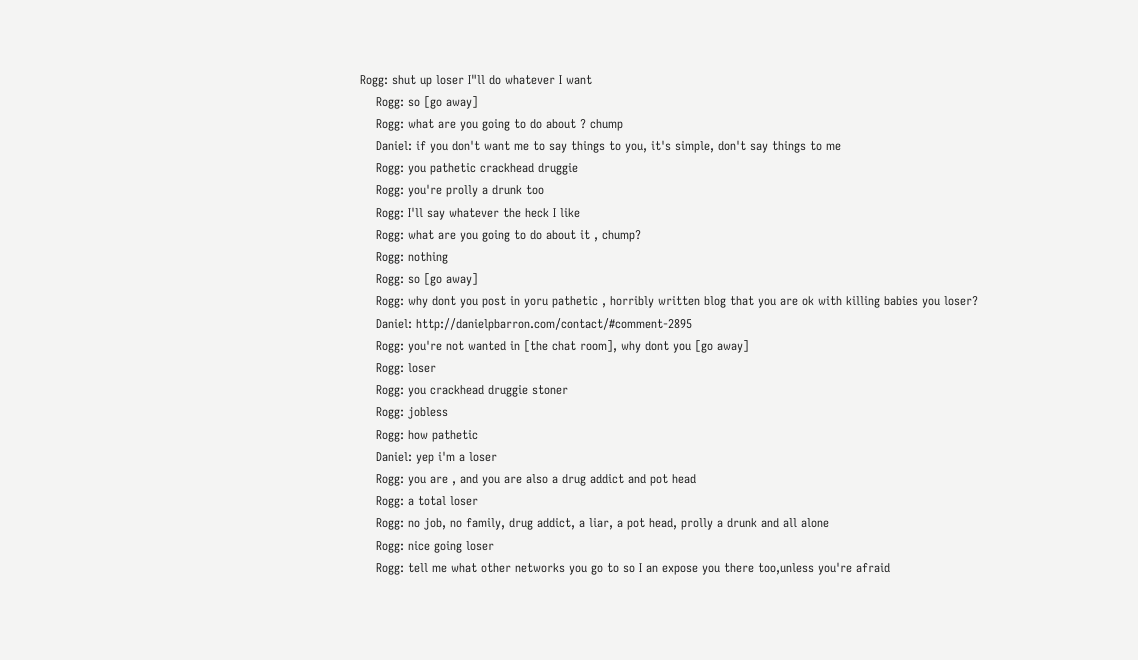Rogg: shut up loser I"ll do whatever I want
    Rogg: so [go away]
    Rogg: what are you going to do about ? chump
    Daniel: if you don't want me to say things to you, it's simple, don't say things to me
    Rogg: you pathetic crackhead druggie
    Rogg: you're prolly a drunk too
    Rogg: I'll say whatever the heck I like
    Rogg: what are you going to do about it , chump?
    Rogg: nothing
    Rogg: so [go away]
    Rogg: why dont you post in yoru pathetic , horribly written blog that you are ok with killing babies you loser?
    Daniel: http://danielpbarron.com/contact/#comment-2895
    Rogg: you're not wanted in [the chat room], why dont you [go away]
    Rogg: loser
    Rogg: you crackhead druggie stoner
    Rogg: jobless
    Rogg: how pathetic
    Daniel: yep i'm a loser
    Rogg: you are , and you are also a drug addict and pot head
    Rogg: a total loser
    Rogg: no job, no family, drug addict, a liar, a pot head, prolly a drunk and all alone
    Rogg: nice going loser
    Rogg: tell me what other networks you go to so I an expose you there too,unless you're afraid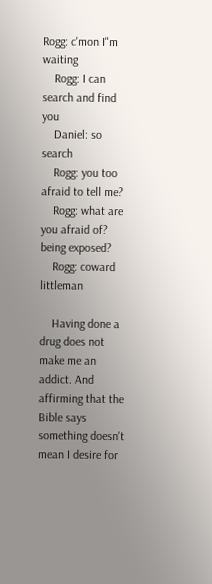Rogg: c'mon I"m waiting
    Rogg: I can search and find you
    Daniel: so search
    Rogg: you too afraid to tell me?
    Rogg: what are you afraid of? being exposed?
    Rogg: coward littleman

    Having done a drug does not make me an addict. And affirming that the Bible says something doesn't mean I desire for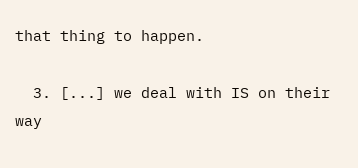that thing to happen.

  3. [...] we deal with IS on their way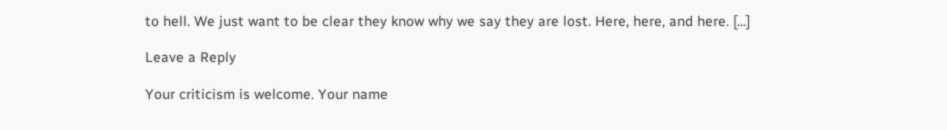to hell. We just want to be clear they know why we say they are lost. Here, here, and here. [...]

Leave a Reply

Your criticism is welcome. Your name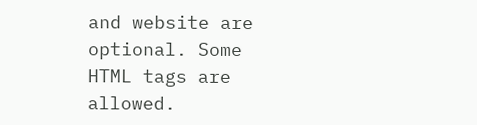and website are optional. Some HTML tags are allowed.